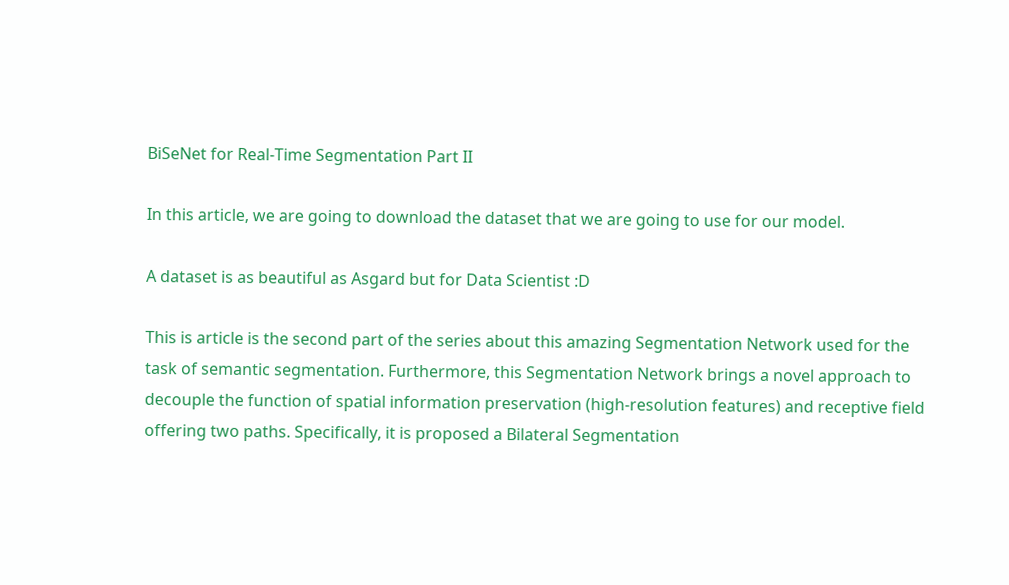BiSeNet for Real-Time Segmentation Part II

In this article, we are going to download the dataset that we are going to use for our model.

A dataset is as beautiful as Asgard but for Data Scientist :D

This is article is the second part of the series about this amazing Segmentation Network used for the task of semantic segmentation. Furthermore, this Segmentation Network brings a novel approach to decouple the function of spatial information preservation (high-resolution features) and receptive field offering two paths. Specifically, it is proposed a Bilateral Segmentation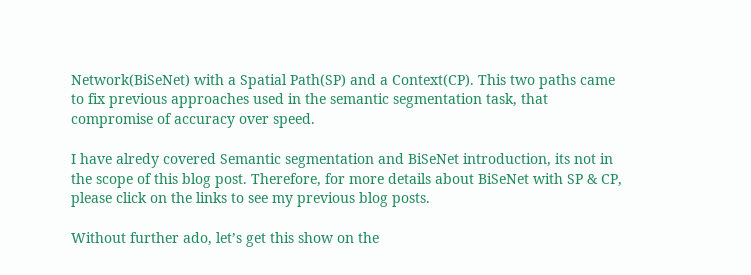Network(BiSeNet) with a Spatial Path(SP) and a Context(CP). This two paths came to fix previous approaches used in the semantic segmentation task, that compromise of accuracy over speed.

I have alredy covered Semantic segmentation and BiSeNet introduction, its not in the scope of this blog post. Therefore, for more details about BiSeNet with SP & CP, please click on the links to see my previous blog posts.

Without further ado, let’s get this show on the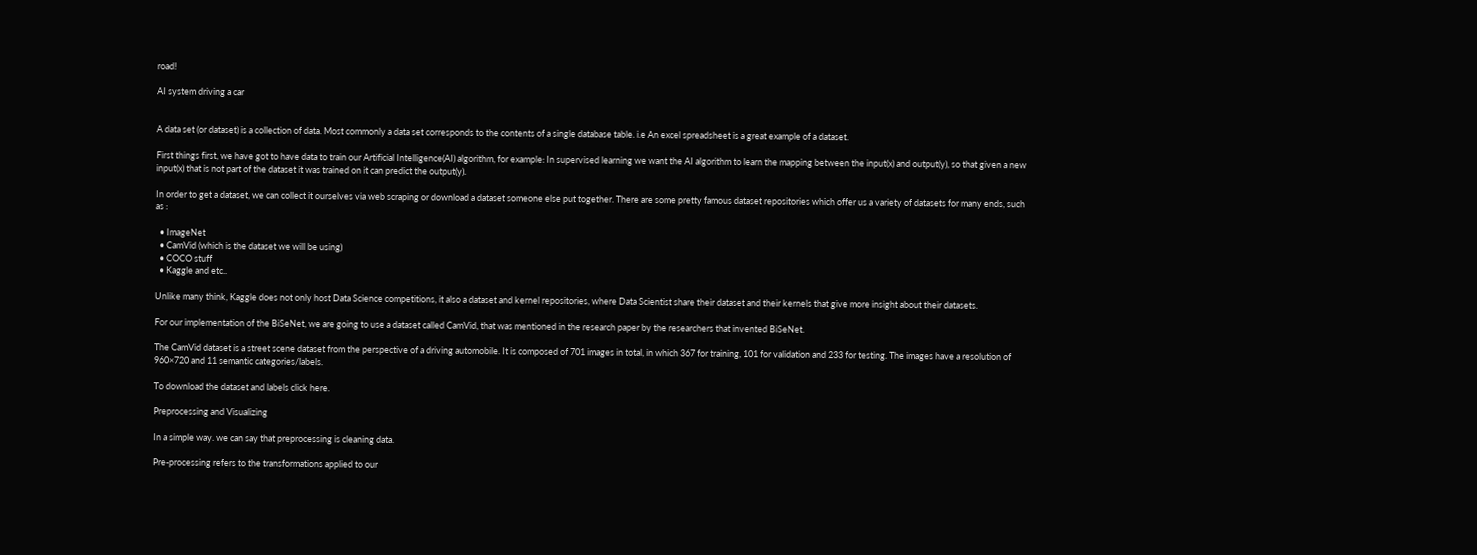road!

AI system driving a car


A data set (or dataset) is a collection of data. Most commonly a data set corresponds to the contents of a single database table. i.e An excel spreadsheet is a great example of a dataset.

First things first, we have got to have data to train our Artificial Intelligence(AI) algorithm, for example: In supervised learning we want the AI algorithm to learn the mapping between the input(x) and output(y), so that given a new input(x) that is not part of the dataset it was trained on it can predict the output(y).

In order to get a dataset, we can collect it ourselves via web scraping or download a dataset someone else put together. There are some pretty famous dataset repositories which offer us a variety of datasets for many ends, such as :

  • ImageNet
  • CamVid (which is the dataset we will be using)
  • COCO stuff
  • Kaggle and etc..

Unlike many think, Kaggle does not only host Data Science competitions, it also a dataset and kernel repositories, where Data Scientist share their dataset and their kernels that give more insight about their datasets.

For our implementation of the BiSeNet, we are going to use a dataset called CamVid, that was mentioned in the research paper by the researchers that invented BiSeNet.

The CamVid dataset is a street scene dataset from the perspective of a driving automobile. It is composed of 701 images in total, in which 367 for training, 101 for validation and 233 for testing. The images have a resolution of 960×720 and 11 semantic categories/labels.

To download the dataset and labels click here.

Preprocessing and Visualizing

In a simple way. we can say that preprocessing is cleaning data.

Pre-processing refers to the transformations applied to our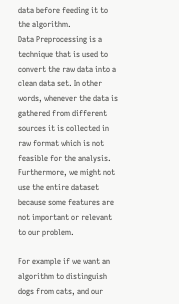data before feeding it to the algorithm.
Data Preprocessing is a technique that is used to convert the raw data into a clean data set. In other words, whenever the data is gathered from different sources it is collected in raw format which is not feasible for the analysis. Furthermore, we might not use the entire dataset because some features are not important or relevant to our problem.

For example if we want an algorithm to distinguish dogs from cats, and our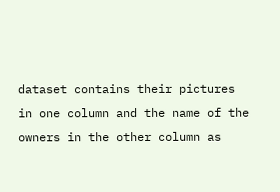dataset contains their pictures in one column and the name of the owners in the other column as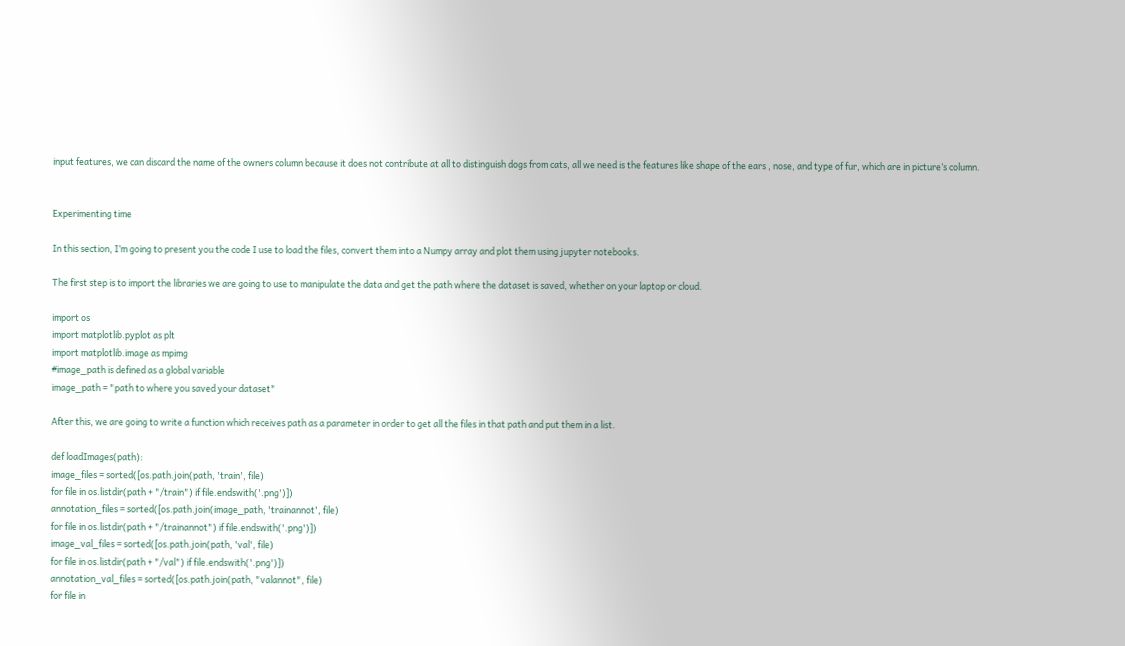input features, we can discard the name of the owners column because it does not contribute at all to distinguish dogs from cats, all we need is the features like shape of the ears , nose, and type of fur, which are in picture’s column.


Experimenting time

In this section, I’m going to present you the code I use to load the files, convert them into a Numpy array and plot them using jupyter notebooks.

The first step is to import the libraries we are going to use to manipulate the data and get the path where the dataset is saved, whether on your laptop or cloud.

import os
import matplotlib.pyplot as plt
import matplotlib.image as mpimg
#image_path is defined as a global variable
image_path = "path to where you saved your dataset"

After this, we are going to write a function which receives path as a parameter in order to get all the files in that path and put them in a list.

def loadImages(path):
image_files = sorted([os.path.join(path, 'train', file)
for file in os.listdir(path + "/train") if file.endswith('.png')])
annotation_files = sorted([os.path.join(image_path, 'trainannot', file)
for file in os.listdir(path + "/trainannot") if file.endswith('.png')])
image_val_files = sorted([os.path.join(path, 'val', file)
for file in os.listdir(path + "/val") if file.endswith('.png')])
annotation_val_files = sorted([os.path.join(path, "valannot", file)
for file in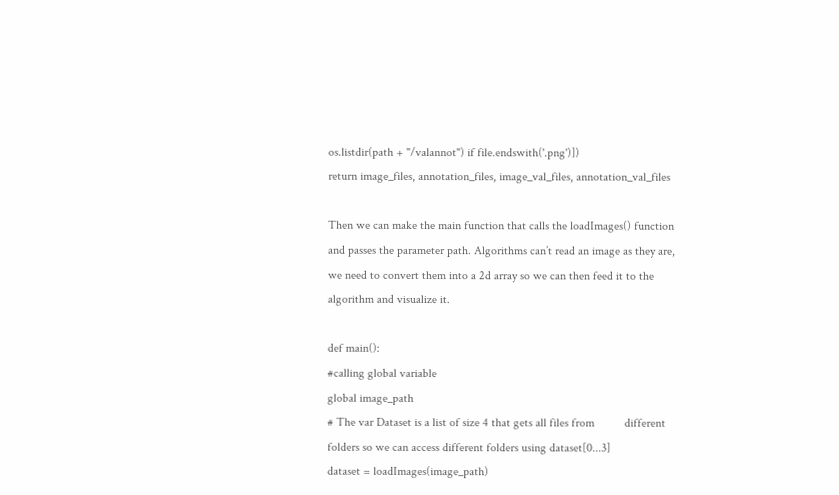os.listdir(path + "/valannot") if file.endswith('.png')])
return image_files, annotation_files, image_val_files, annotation_val_files

Then we can make the main function that calls the loadImages() function and passes the parameter path. Algorithms can’t read an image as they are, we need to convert them into a 2d array so we can then feed it to the algorithm and visualize it.

def main():
#calling global variable
global image_path
# The var Dataset is a list of size 4 that gets all files from          different folders so we can access different folders using dataset[0...3]
dataset = loadImages(image_path)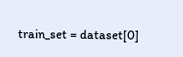train_set = dataset[0]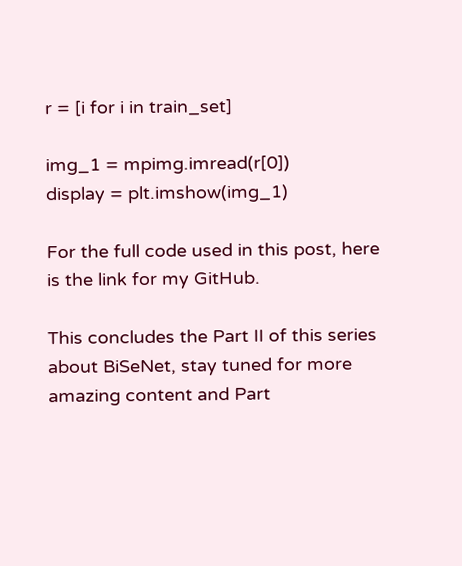r = [i for i in train_set]

img_1 = mpimg.imread(r[0])
display = plt.imshow(img_1)

For the full code used in this post, here is the link for my GitHub.

This concludes the Part II of this series about BiSeNet, stay tuned for more amazing content and Part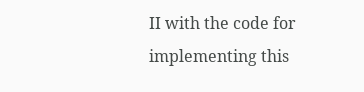II with the code for implementing this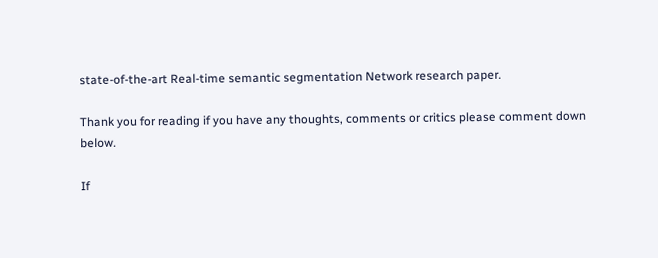state-of-the-art Real-time semantic segmentation Network research paper.

Thank you for reading if you have any thoughts, comments or critics please comment down below.

If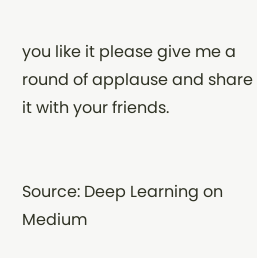you like it please give me a round of applause and share it with your friends.


Source: Deep Learning on Medium